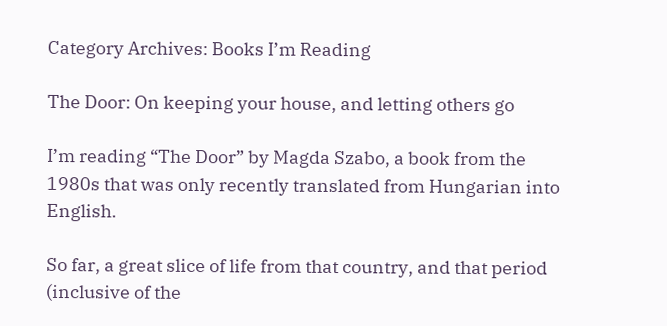Category Archives: Books I’m Reading

The Door: On keeping your house, and letting others go

I’m reading “The Door” by Magda Szabo, a book from the 1980s that was only recently translated from Hungarian into English.

So far, a great slice of life from that country, and that period (inclusive of the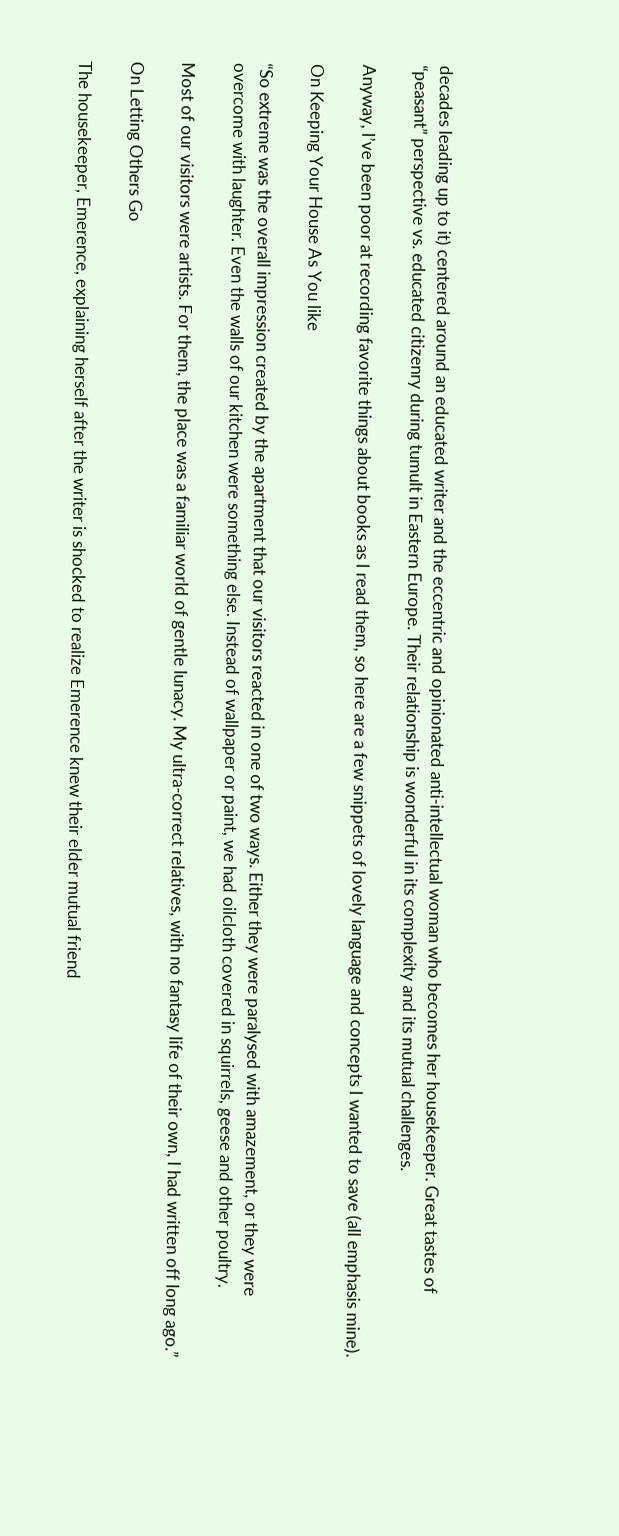decades leading up to it) centered around an educated writer and the eccentric and opinionated anti-intellectual woman who becomes her housekeeper. Great tastes of “peasant” perspective vs. educated citizenry during tumult in Eastern Europe. Their relationship is wonderful in its complexity and its mutual challenges.

Anyway, I’ve been poor at recording favorite things about books as I read them, so here are a few snippets of lovely language and concepts I wanted to save (all emphasis mine).

On Keeping Your House As You like

“So extreme was the overall impression created by the apartment that our visitors reacted in one of two ways. Either they were paralysed with amazement, or they were overcome with laughter. Even the walls of our kitchen were something else. Instead of wallpaper or paint, we had oilcloth covered in squirrels, geese and other poultry.

Most of our visitors were artists. For them, the place was a familiar world of gentle lunacy. My ultra-correct relatives, with no fantasy life of their own, I had written off long ago.”

On Letting Others Go

The housekeeper, Emerence, explaining herself after the writer is shocked to realize Emerence knew their elder mutual friend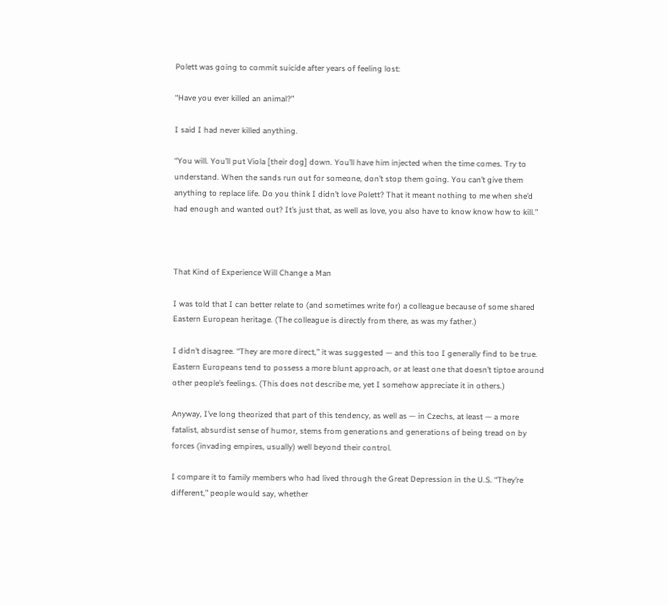Polett was going to commit suicide after years of feeling lost:

“Have you ever killed an animal?”

I said I had never killed anything.

“You will. You’ll put Viola [their dog] down. You’ll have him injected when the time comes. Try to understand. When the sands run out for someone, don’t stop them going. You can’t give them anything to replace life. Do you think I didn’t love Polett? That it meant nothing to me when she’d had enough and wanted out? It’s just that, as well as love, you also have to know know how to kill.”



That Kind of Experience Will Change a Man

I was told that I can better relate to (and sometimes write for) a colleague because of some shared Eastern European heritage. (The colleague is directly from there, as was my father.)

I didn’t disagree. “They are more direct,” it was suggested — and this too I generally find to be true. Eastern Europeans tend to possess a more blunt approach, or at least one that doesn’t tiptoe around other people’s feelings. (This does not describe me, yet I somehow appreciate it in others.)

Anyway, I’ve long theorized that part of this tendency, as well as — in Czechs, at least — a more fatalist, absurdist sense of humor, stems from generations and generations of being tread on by forces (invading empires, usually) well beyond their control.

I compare it to family members who had lived through the Great Depression in the U.S. “They’re different,” people would say, whether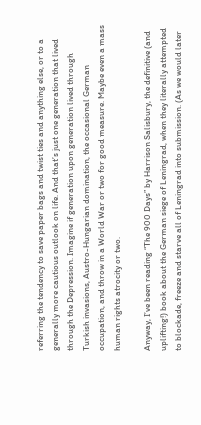referring the tendency to save paper bags and twist ties and anything else, or to a generally more cautious outlook on life. And that’s just one generation that lived through the Depression. Imagine if generation upon generation lived through Turkish invasions, Austro-Hungarian domination, the occasional German occupation, and throw in a World War or two for good measure. Maybe even a mass human rights atrocity or two.

Anyway, I’ve been reading “The 900 Days” by Harrison Salisbury, the definitive (and uplifting!) book about the German siege of Leningrad, when they literally attempted to blockade, freeze and starve all of Leningrad into submission. (As we would later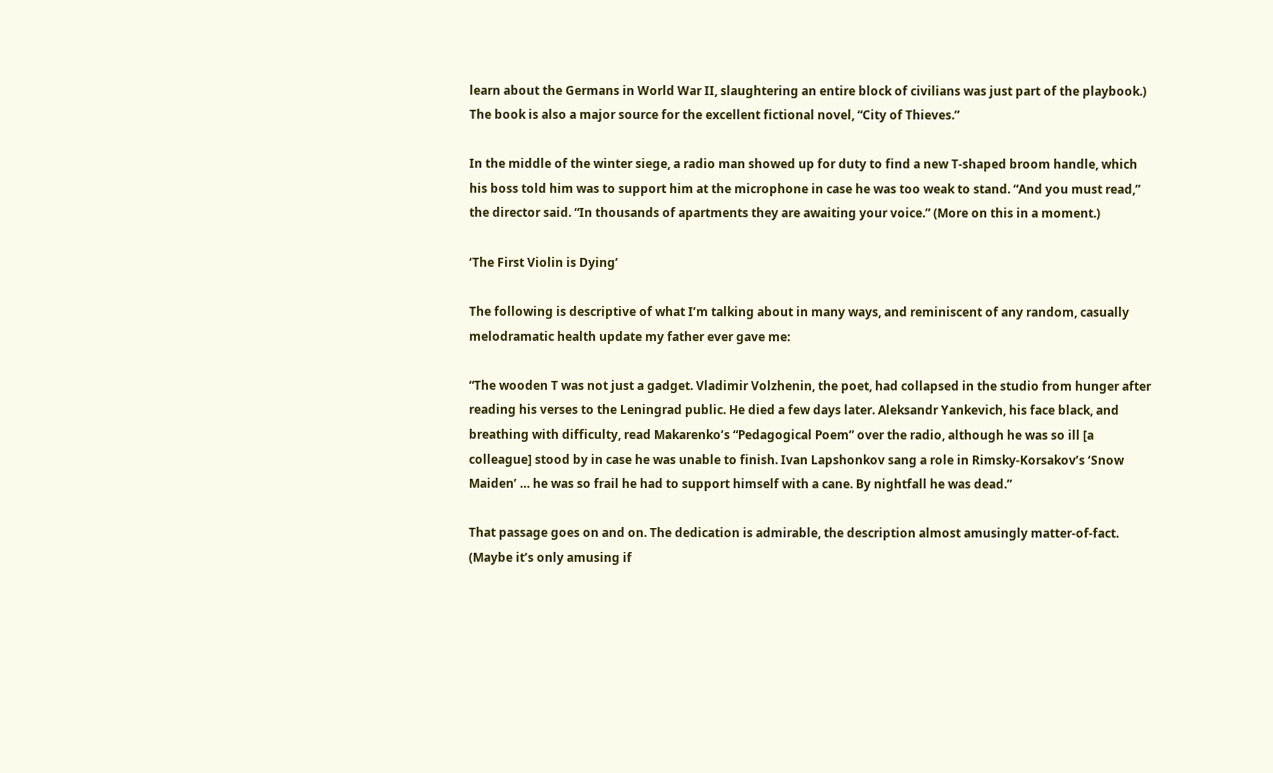learn about the Germans in World War II, slaughtering an entire block of civilians was just part of the playbook.) The book is also a major source for the excellent fictional novel, “City of Thieves.”

In the middle of the winter siege, a radio man showed up for duty to find a new T-shaped broom handle, which his boss told him was to support him at the microphone in case he was too weak to stand. “And you must read,” the director said. “In thousands of apartments they are awaiting your voice.” (More on this in a moment.)

‘The First Violin is Dying’

The following is descriptive of what I’m talking about in many ways, and reminiscent of any random, casually melodramatic health update my father ever gave me:

“The wooden T was not just a gadget. Vladimir Volzhenin, the poet, had collapsed in the studio from hunger after reading his verses to the Leningrad public. He died a few days later. Aleksandr Yankevich, his face black, and breathing with difficulty, read Makarenko’s “Pedagogical Poem” over the radio, although he was so ill [a colleague] stood by in case he was unable to finish. Ivan Lapshonkov sang a role in Rimsky-Korsakov’s ‘Snow Maiden’ … he was so frail he had to support himself with a cane. By nightfall he was dead.”

That passage goes on and on. The dedication is admirable, the description almost amusingly matter-of-fact. (Maybe it’s only amusing if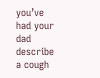you’ve had your dad describe a cough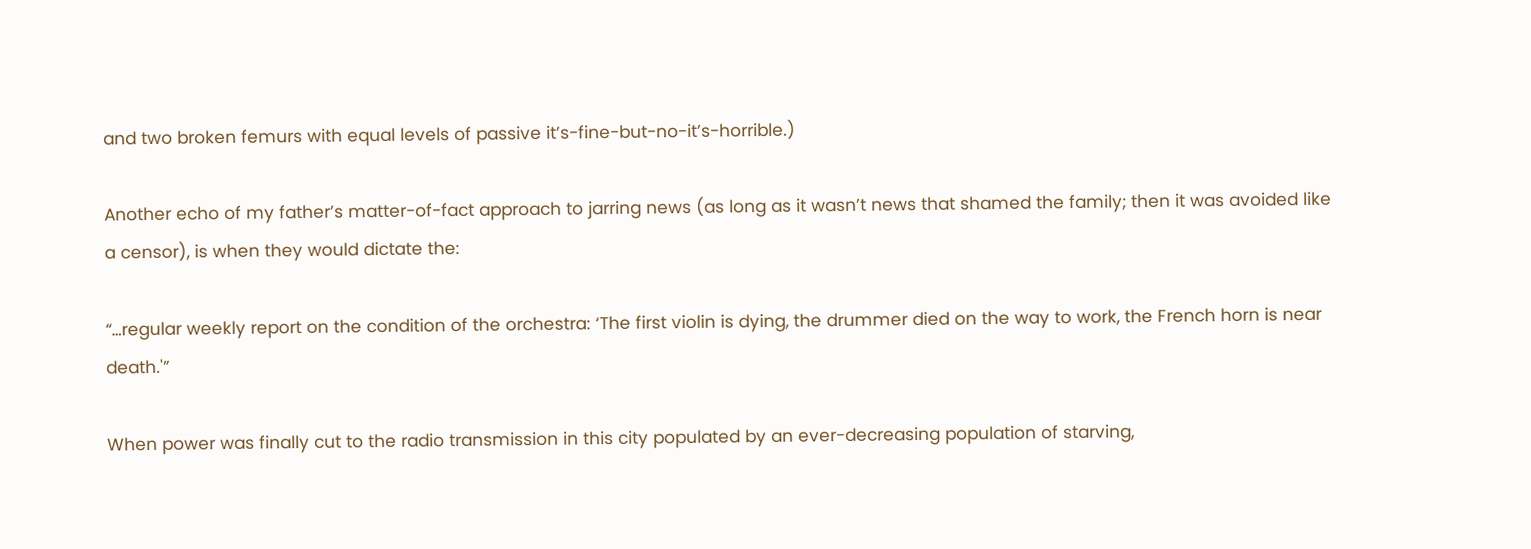and two broken femurs with equal levels of passive it’s-fine-but-no-it’s-horrible.)

Another echo of my father’s matter-of-fact approach to jarring news (as long as it wasn’t news that shamed the family; then it was avoided like a censor), is when they would dictate the:

“…regular weekly report on the condition of the orchestra: ‘The first violin is dying, the drummer died on the way to work, the French horn is near death.'”

When power was finally cut to the radio transmission in this city populated by an ever-decreasing population of starving,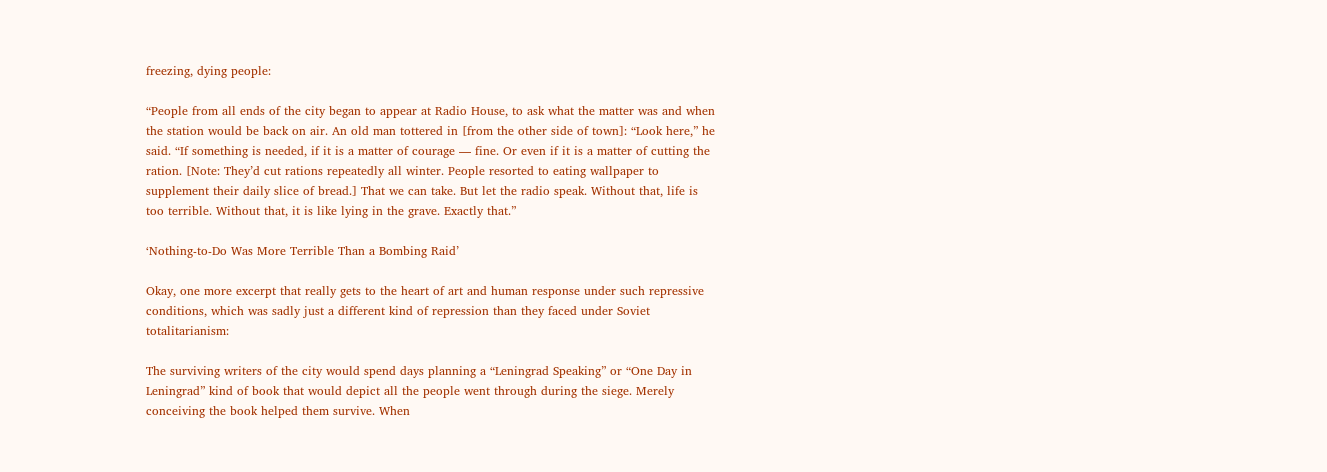freezing, dying people:

“People from all ends of the city began to appear at Radio House, to ask what the matter was and when the station would be back on air. An old man tottered in [from the other side of town]: “Look here,” he said. “If something is needed, if it is a matter of courage — fine. Or even if it is a matter of cutting the ration. [Note: They’d cut rations repeatedly all winter. People resorted to eating wallpaper to supplement their daily slice of bread.] That we can take. But let the radio speak. Without that, life is too terrible. Without that, it is like lying in the grave. Exactly that.”

‘Nothing-to-Do Was More Terrible Than a Bombing Raid’

Okay, one more excerpt that really gets to the heart of art and human response under such repressive conditions, which was sadly just a different kind of repression than they faced under Soviet totalitarianism:

The surviving writers of the city would spend days planning a “Leningrad Speaking” or “One Day in Leningrad” kind of book that would depict all the people went through during the siege. Merely conceiving the book helped them survive. When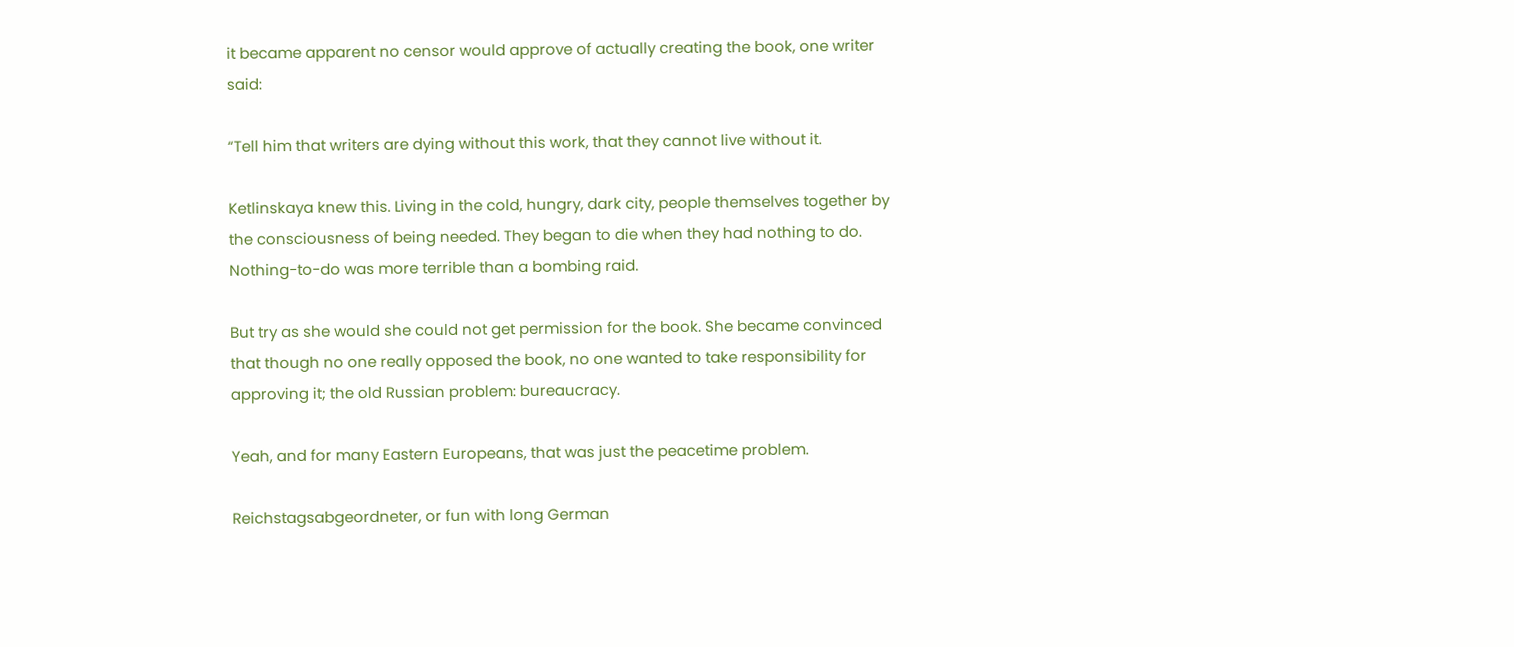it became apparent no censor would approve of actually creating the book, one writer said:

“Tell him that writers are dying without this work, that they cannot live without it.

Ketlinskaya knew this. Living in the cold, hungry, dark city, people themselves together by the consciousness of being needed. They began to die when they had nothing to do. Nothing-to-do was more terrible than a bombing raid.

But try as she would she could not get permission for the book. She became convinced that though no one really opposed the book, no one wanted to take responsibility for approving it; the old Russian problem: bureaucracy.

Yeah, and for many Eastern Europeans, that was just the peacetime problem.

Reichstagsabgeordneter, or fun with long German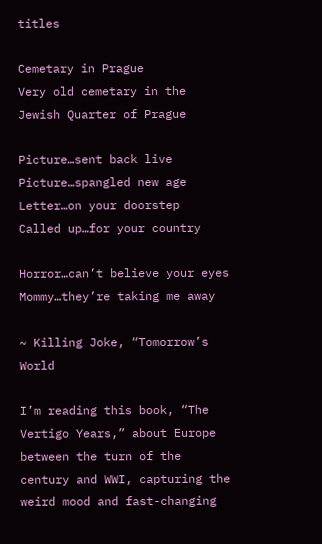titles

Cemetary in Prague
Very old cemetary in the Jewish Quarter of Prague

Picture…sent back live
Picture…spangled new age
Letter…on your doorstep
Called up…for your country

Horror…can’t believe your eyes
Mommy…they’re taking me away

~ Killing Joke, “Tomorrow’s World

I’m reading this book, “The Vertigo Years,” about Europe between the turn of the century and WWI, capturing the weird mood and fast-changing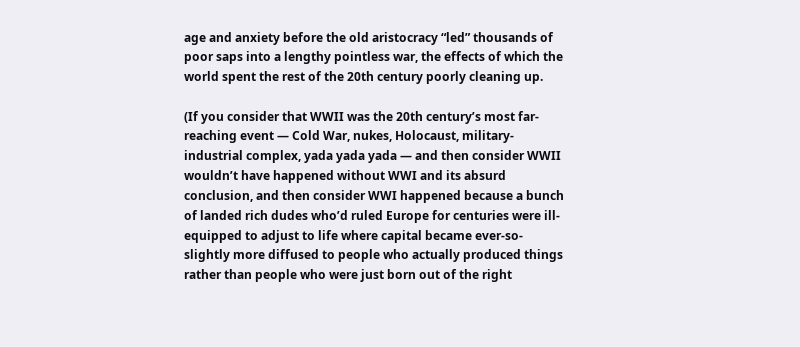age and anxiety before the old aristocracy “led” thousands of poor saps into a lengthy pointless war, the effects of which the world spent the rest of the 20th century poorly cleaning up.

(If you consider that WWII was the 20th century’s most far-reaching event — Cold War, nukes, Holocaust, military-industrial complex, yada yada yada — and then consider WWII wouldn’t have happened without WWI and its absurd conclusion, and then consider WWI happened because a bunch of landed rich dudes who’d ruled Europe for centuries were ill-equipped to adjust to life where capital became ever-so-slightly more diffused to people who actually produced things rather than people who were just born out of the right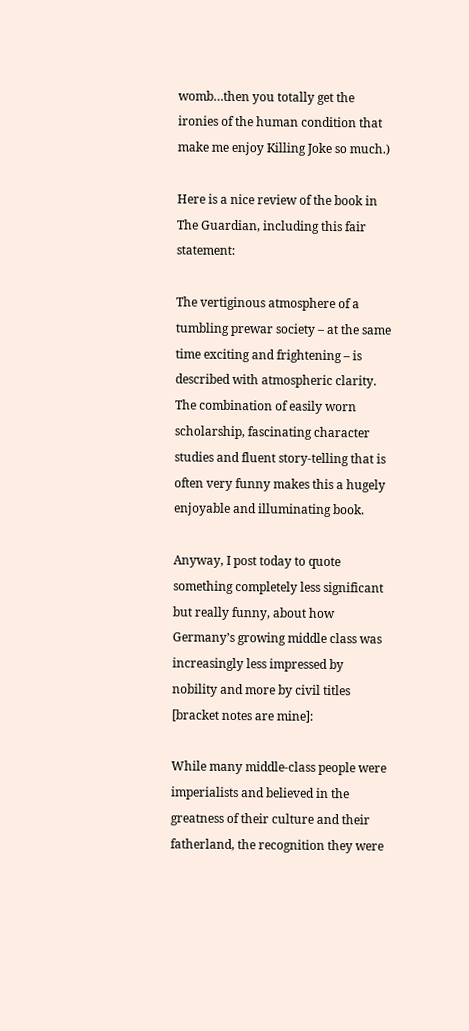womb…then you totally get the ironies of the human condition that make me enjoy Killing Joke so much.)

Here is a nice review of the book in The Guardian, including this fair statement:

The vertiginous atmosphere of a tumbling prewar society – at the same time exciting and frightening – is described with atmospheric clarity. The combination of easily worn scholarship, fascinating character studies and fluent story-telling that is often very funny makes this a hugely enjoyable and illuminating book.

Anyway, I post today to quote something completely less significant but really funny, about how Germany’s growing middle class was increasingly less impressed by nobility and more by civil titles [bracket notes are mine]:

While many middle-class people were imperialists and believed in the greatness of their culture and their fatherland, the recognition they were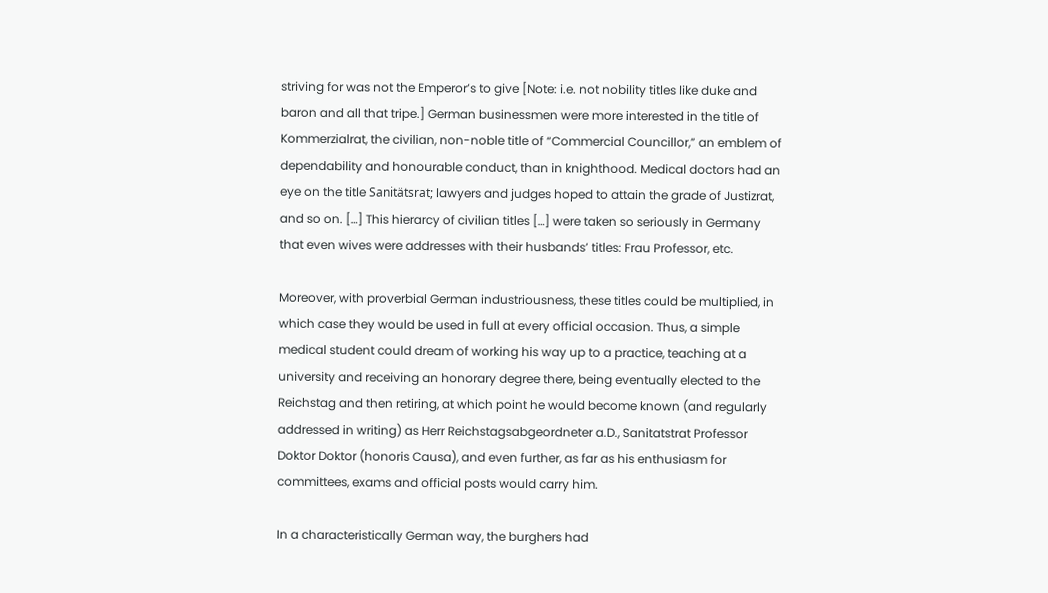striving for was not the Emperor’s to give [Note: i.e. not nobility titles like duke and baron and all that tripe.] German businessmen were more interested in the title of Kommerzialrat, the civilian, non-noble title of “Commercial Councillor,” an emblem of dependability and honourable conduct, than in knighthood. Medical doctors had an eye on the title Sanitätsrat; lawyers and judges hoped to attain the grade of Justizrat, and so on. […] This hierarcy of civilian titles […] were taken so seriously in Germany that even wives were addresses with their husbands’ titles: Frau Professor, etc.

Moreover, with proverbial German industriousness, these titles could be multiplied, in which case they would be used in full at every official occasion. Thus, a simple medical student could dream of working his way up to a practice, teaching at a university and receiving an honorary degree there, being eventually elected to the Reichstag and then retiring, at which point he would become known (and regularly addressed in writing) as Herr Reichstagsabgeordneter a.D., Sanitatstrat Professor Doktor Doktor (honoris Causa), and even further, as far as his enthusiasm for committees, exams and official posts would carry him.

In a characteristically German way, the burghers had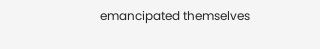emancipated themselves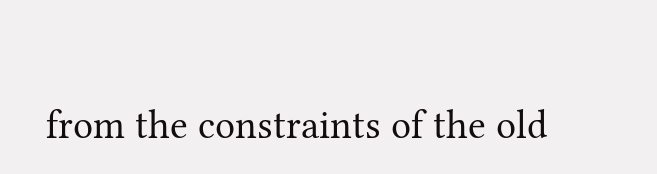from the constraints of the old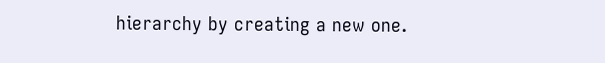hierarchy by creating a new one.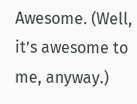Awesome. (Well, it’s awesome to me, anyway.)